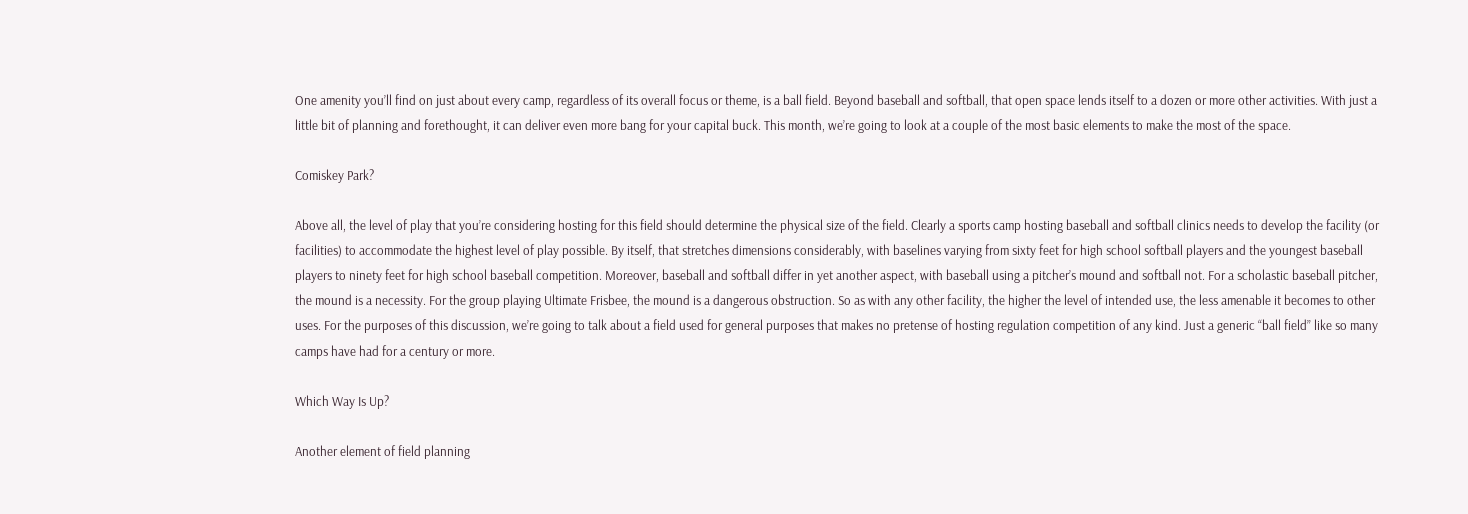One amenity you’ll find on just about every camp, regardless of its overall focus or theme, is a ball field. Beyond baseball and softball, that open space lends itself to a dozen or more other activities. With just a little bit of planning and forethought, it can deliver even more bang for your capital buck. This month, we’re going to look at a couple of the most basic elements to make the most of the space.

Comiskey Park?

Above all, the level of play that you’re considering hosting for this field should determine the physical size of the field. Clearly a sports camp hosting baseball and softball clinics needs to develop the facility (or facilities) to accommodate the highest level of play possible. By itself, that stretches dimensions considerably, with baselines varying from sixty feet for high school softball players and the youngest baseball players to ninety feet for high school baseball competition. Moreover, baseball and softball differ in yet another aspect, with baseball using a pitcher’s mound and softball not. For a scholastic baseball pitcher, the mound is a necessity. For the group playing Ultimate Frisbee, the mound is a dangerous obstruction. So as with any other facility, the higher the level of intended use, the less amenable it becomes to other uses. For the purposes of this discussion, we’re going to talk about a field used for general purposes that makes no pretense of hosting regulation competition of any kind. Just a generic “ball field” like so many camps have had for a century or more.

Which Way Is Up?

Another element of field planning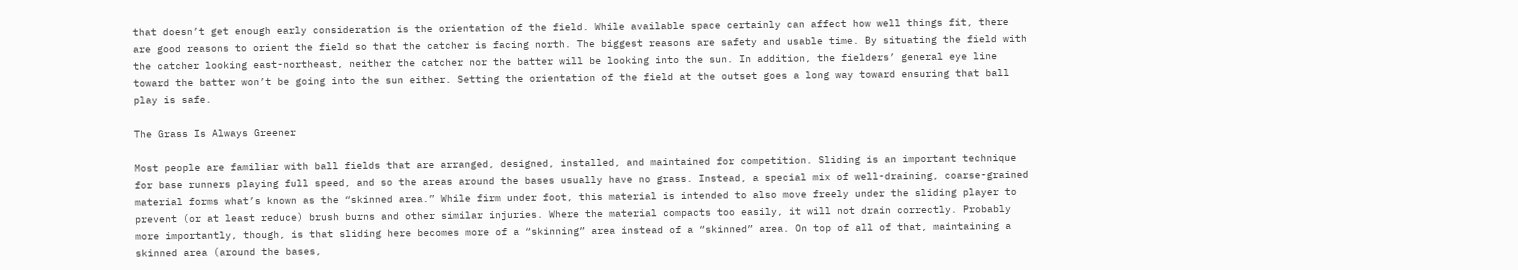that doesn’t get enough early consideration is the orientation of the field. While available space certainly can affect how well things fit, there are good reasons to orient the field so that the catcher is facing north. The biggest reasons are safety and usable time. By situating the field with the catcher looking east-northeast, neither the catcher nor the batter will be looking into the sun. In addition, the fielders’ general eye line toward the batter won’t be going into the sun either. Setting the orientation of the field at the outset goes a long way toward ensuring that ball play is safe.

The Grass Is Always Greener

Most people are familiar with ball fields that are arranged, designed, installed, and maintained for competition. Sliding is an important technique for base runners playing full speed, and so the areas around the bases usually have no grass. Instead, a special mix of well-draining, coarse-grained material forms what’s known as the “skinned area.” While firm under foot, this material is intended to also move freely under the sliding player to prevent (or at least reduce) brush burns and other similar injuries. Where the material compacts too easily, it will not drain correctly. Probably more importantly, though, is that sliding here becomes more of a “skinning” area instead of a “skinned” area. On top of all of that, maintaining a skinned area (around the bases,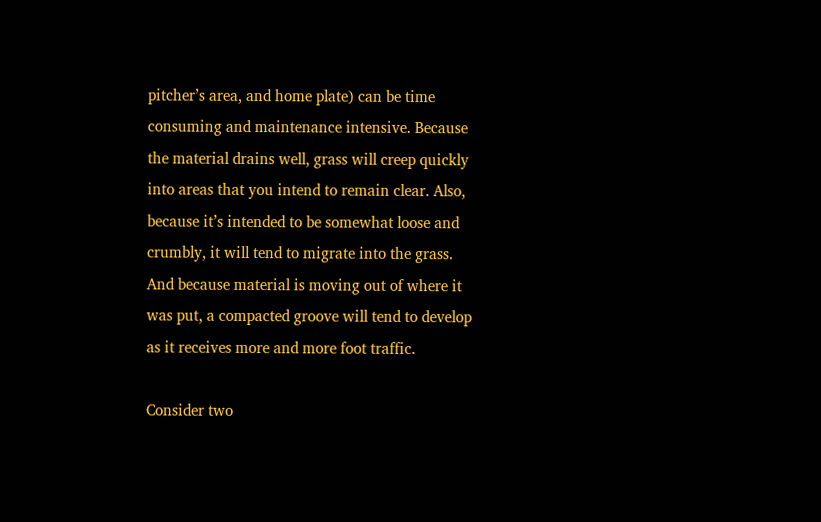pitcher’s area, and home plate) can be time consuming and maintenance intensive. Because the material drains well, grass will creep quickly into areas that you intend to remain clear. Also, because it’s intended to be somewhat loose and crumbly, it will tend to migrate into the grass. And because material is moving out of where it was put, a compacted groove will tend to develop as it receives more and more foot traffic.

Consider two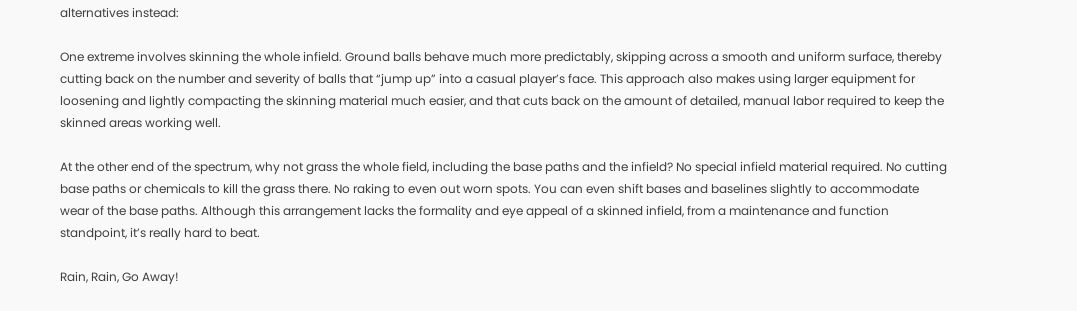alternatives instead:

One extreme involves skinning the whole infield. Ground balls behave much more predictably, skipping across a smooth and uniform surface, thereby cutting back on the number and severity of balls that “jump up” into a casual player’s face. This approach also makes using larger equipment for loosening and lightly compacting the skinning material much easier, and that cuts back on the amount of detailed, manual labor required to keep the skinned areas working well.

At the other end of the spectrum, why not grass the whole field, including the base paths and the infield? No special infield material required. No cutting base paths or chemicals to kill the grass there. No raking to even out worn spots. You can even shift bases and baselines slightly to accommodate wear of the base paths. Although this arrangement lacks the formality and eye appeal of a skinned infield, from a maintenance and function standpoint, it’s really hard to beat.

Rain, Rain, Go Away!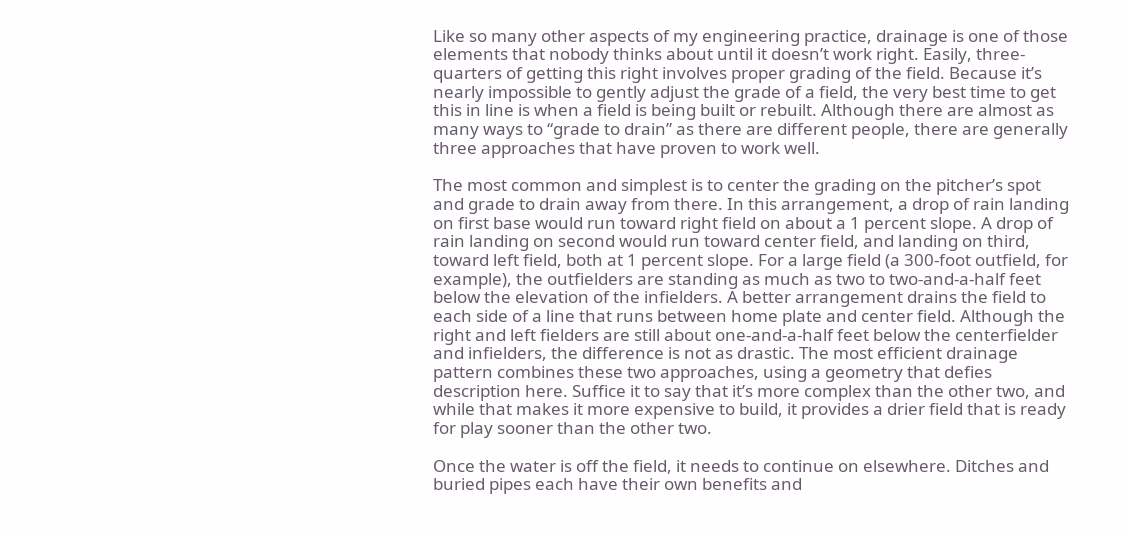Like so many other aspects of my engineering practice, drainage is one of those elements that nobody thinks about until it doesn’t work right. Easily, three-quarters of getting this right involves proper grading of the field. Because it’s nearly impossible to gently adjust the grade of a field, the very best time to get this in line is when a field is being built or rebuilt. Although there are almost as many ways to “grade to drain” as there are different people, there are generally three approaches that have proven to work well.

The most common and simplest is to center the grading on the pitcher’s spot and grade to drain away from there. In this arrangement, a drop of rain landing on first base would run toward right field on about a 1 percent slope. A drop of rain landing on second would run toward center field, and landing on third, toward left field, both at 1 percent slope. For a large field (a 300-foot outfield, for example), the outfielders are standing as much as two to two-and-a-half feet below the elevation of the infielders. A better arrangement drains the field to each side of a line that runs between home plate and center field. Although the right and left fielders are still about one-and-a-half feet below the centerfielder and infielders, the difference is not as drastic. The most efficient drainage pattern combines these two approaches, using a geometry that defies description here. Suffice it to say that it’s more complex than the other two, and while that makes it more expensive to build, it provides a drier field that is ready for play sooner than the other two.

Once the water is off the field, it needs to continue on elsewhere. Ditches and buried pipes each have their own benefits and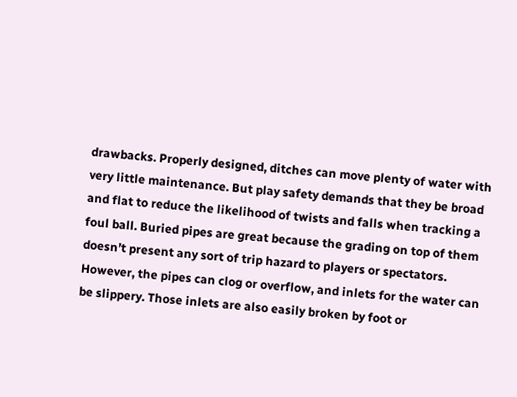drawbacks. Properly designed, ditches can move plenty of water with very little maintenance. But play safety demands that they be broad and flat to reduce the likelihood of twists and falls when tracking a foul ball. Buried pipes are great because the grading on top of them doesn’t present any sort of trip hazard to players or spectators. However, the pipes can clog or overflow, and inlets for the water can be slippery. Those inlets are also easily broken by foot or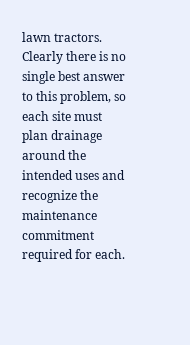lawn tractors. Clearly there is no single best answer to this problem, so each site must plan drainage around the intended uses and recognize the maintenance commitment required for each.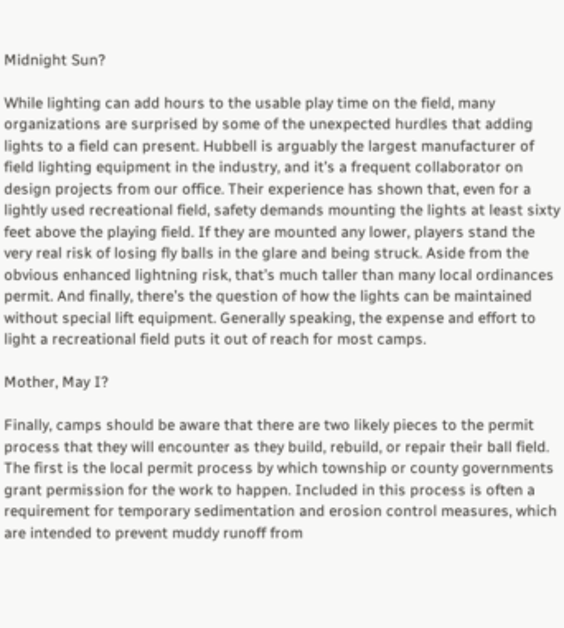Midnight Sun?

While lighting can add hours to the usable play time on the field, many organizations are surprised by some of the unexpected hurdles that adding lights to a field can present. Hubbell is arguably the largest manufacturer of field lighting equipment in the industry, and it’s a frequent collaborator on design projects from our office. Their experience has shown that, even for a lightly used recreational field, safety demands mounting the lights at least sixty feet above the playing field. If they are mounted any lower, players stand the very real risk of losing fly balls in the glare and being struck. Aside from the obvious enhanced lightning risk, that’s much taller than many local ordinances permit. And finally, there’s the question of how the lights can be maintained without special lift equipment. Generally speaking, the expense and effort to light a recreational field puts it out of reach for most camps.

Mother, May I?

Finally, camps should be aware that there are two likely pieces to the permit process that they will encounter as they build, rebuild, or repair their ball field. The first is the local permit process by which township or county governments grant permission for the work to happen. Included in this process is often a requirement for temporary sedimentation and erosion control measures, which are intended to prevent muddy runoff from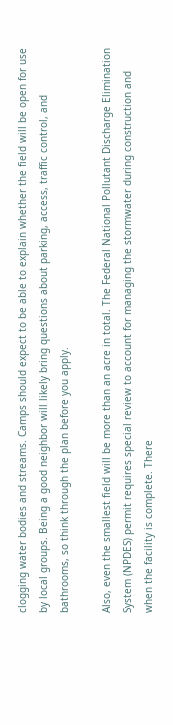clogging water bodies and streams. Camps should expect to be able to explain whether the field will be open for use by local groups. Being a good neighbor will likely bring questions about parking, access, traffic control, and bathrooms, so think through the plan before you apply.

Also, even the smallest field will be more than an acre in total. The Federal National Pollutant Discharge Elimination System (NPDES) permit requires special review to account for managing the stormwater during construction and when the facility is complete. There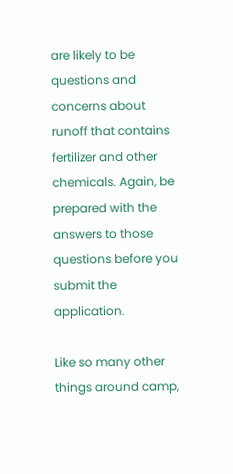are likely to be questions and concerns about runoff that contains fertilizer and other chemicals. Again, be prepared with the answers to those questions before you submit the application.

Like so many other things around camp,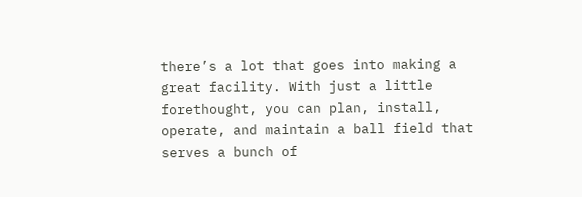there’s a lot that goes into making a great facility. With just a little forethought, you can plan, install, operate, and maintain a ball field that serves a bunch of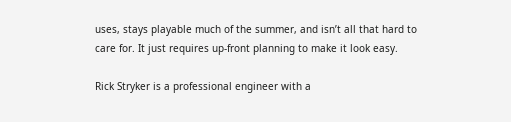uses, stays playable much of the summer, and isn’t all that hard to care for. It just requires up-front planning to make it look easy.

Rick Stryker is a professional engineer with a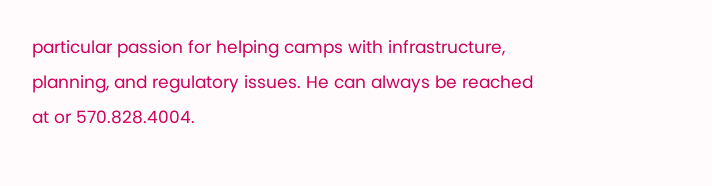particular passion for helping camps with infrastructure, planning, and regulatory issues. He can always be reached at or 570.828.4004.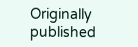Originally published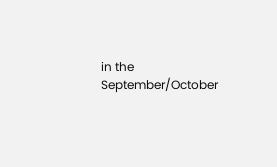in the September/October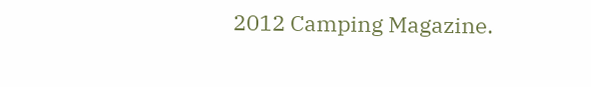2012 Camping Magazine.